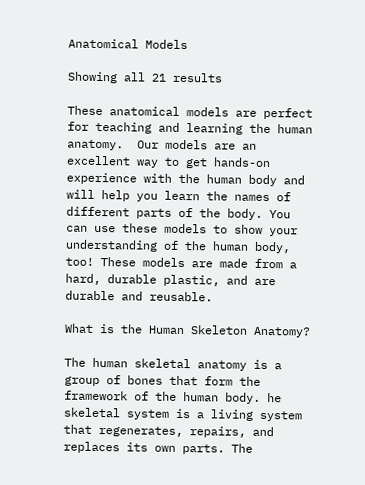Anatomical Models

Showing all 21 results

These anatomical models are perfect for teaching and learning the human anatomy.  Our models are an excellent way to get hands-on experience with the human body and will help you learn the names of different parts of the body. You can use these models to show your understanding of the human body, too! These models are made from a hard, durable plastic, and are durable and reusable.

What is the Human Skeleton Anatomy?

The human skeletal anatomy is a group of bones that form the framework of the human body. he skeletal system is a living system that regenerates, repairs, and replaces its own parts. The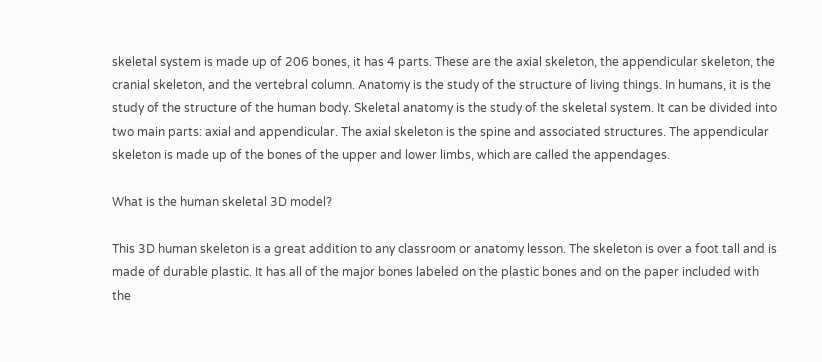skeletal system is made up of 206 bones, it has 4 parts. These are the axial skeleton, the appendicular skeleton, the cranial skeleton, and the vertebral column. Anatomy is the study of the structure of living things. In humans, it is the study of the structure of the human body. Skeletal anatomy is the study of the skeletal system. It can be divided into two main parts: axial and appendicular. The axial skeleton is the spine and associated structures. The appendicular skeleton is made up of the bones of the upper and lower limbs, which are called the appendages.

What is the human skeletal 3D model?

This 3D human skeleton is a great addition to any classroom or anatomy lesson. The skeleton is over a foot tall and is made of durable plastic. It has all of the major bones labeled on the plastic bones and on the paper included with the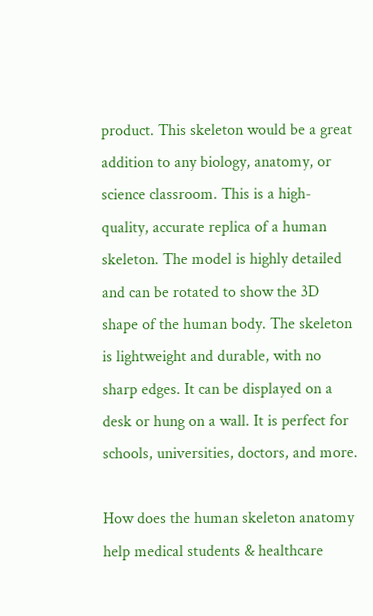product. This skeleton would be a great addition to any biology, anatomy, or science classroom. This is a high-quality, accurate replica of a human skeleton. The model is highly detailed and can be rotated to show the 3D shape of the human body. The skeleton is lightweight and durable, with no sharp edges. It can be displayed on a desk or hung on a wall. It is perfect for schools, universities, doctors, and more.

How does the human skeleton anatomy help medical students & healthcare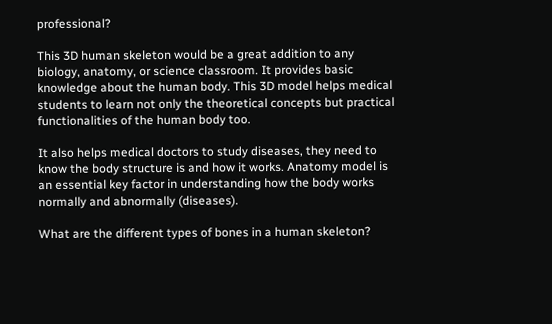professional?

This 3D human skeleton would be a great addition to any biology, anatomy, or science classroom. It provides basic knowledge about the human body. This 3D model helps medical students to learn not only the theoretical concepts but practical functionalities of the human body too.

It also helps medical doctors to study diseases, they need to know the body structure is and how it works. Anatomy model is an essential key factor in understanding how the body works normally and abnormally (diseases).

What are the different types of bones in a human skeleton?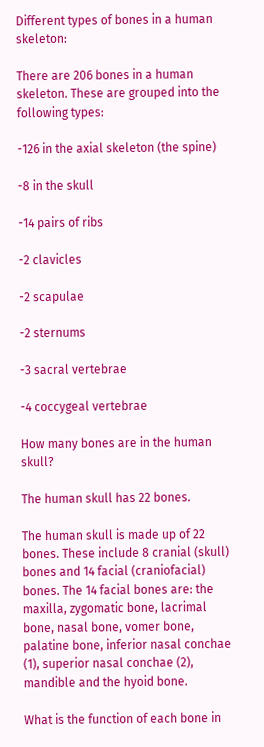Different types of bones in a human skeleton:

There are 206 bones in a human skeleton. These are grouped into the following types:

-126 in the axial skeleton (the spine)

-8 in the skull

-14 pairs of ribs

-2 clavicles

-2 scapulae

-2 sternums

-3 sacral vertebrae

-4 coccygeal vertebrae

How many bones are in the human skull?

The human skull has 22 bones.

The human skull is made up of 22 bones. These include 8 cranial (skull) bones and 14 facial (craniofacial) bones. The 14 facial bones are: the maxilla, zygomatic bone, lacrimal bone, nasal bone, vomer bone, palatine bone, inferior nasal conchae (1), superior nasal conchae (2), mandible and the hyoid bone.

What is the function of each bone in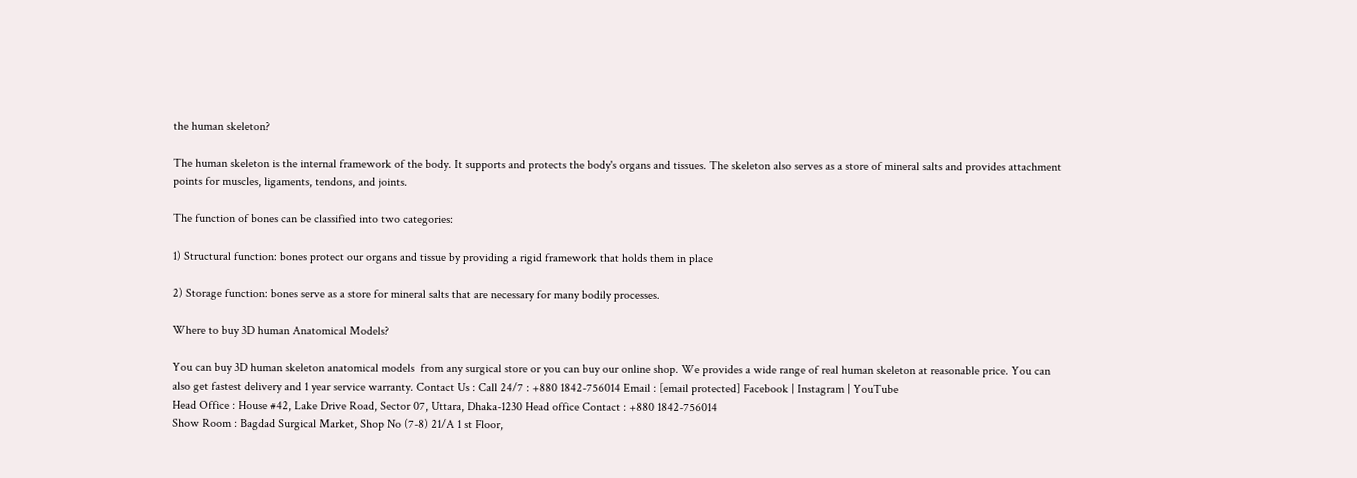the human skeleton?

The human skeleton is the internal framework of the body. It supports and protects the body's organs and tissues. The skeleton also serves as a store of mineral salts and provides attachment points for muscles, ligaments, tendons, and joints.

The function of bones can be classified into two categories:

1) Structural function: bones protect our organs and tissue by providing a rigid framework that holds them in place

2) Storage function: bones serve as a store for mineral salts that are necessary for many bodily processes.

Where to buy 3D human Anatomical Models?

You can buy 3D human skeleton anatomical models  from any surgical store or you can buy our online shop. We provides a wide range of real human skeleton at reasonable price. You can also get fastest delivery and 1 year service warranty. Contact Us : Call 24/7 : +880 1842-756014 Email : [email protected] Facebook | Instagram | YouTube
Head Office : House #42, Lake Drive Road, Sector 07, Uttara, Dhaka-1230 Head office Contact : +880 1842-756014
Show Room : Bagdad Surgical Market, Shop No (7-8) 21/A 1 st Floor,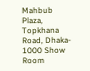Mahbub Plaza, Topkhana Road, Dhaka- 1000 Show Room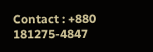Contact : +880 181275-4847